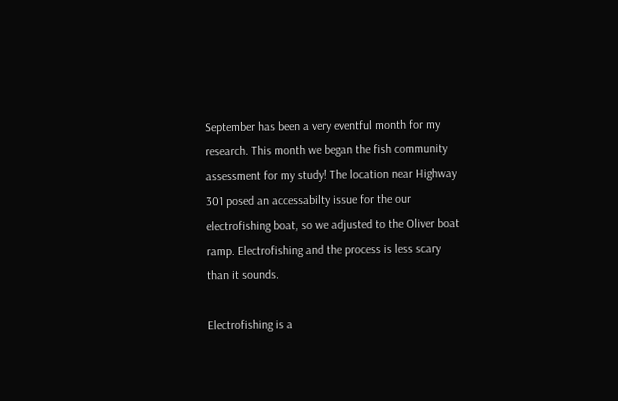September has been a very eventful month for my research. This month we began the fish community assessment for my study! The location near Highway 301 posed an accessabilty issue for the our electrofishing boat, so we adjusted to the Oliver boat ramp. Electrofishing and the process is less scary than it sounds.

Electrofishing is a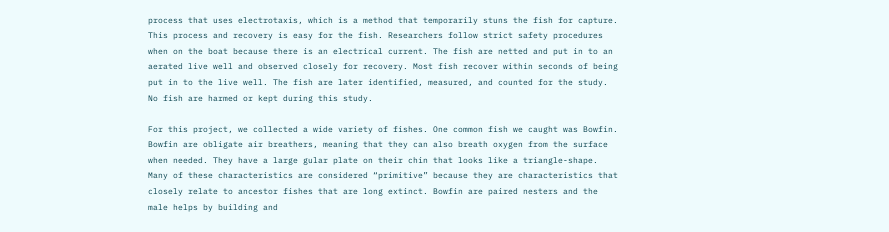process that uses electrotaxis, which is a method that temporarily stuns the fish for capture. This process and recovery is easy for the fish. Researchers follow strict safety procedures when on the boat because there is an electrical current. The fish are netted and put in to an aerated live well and observed closely for recovery. Most fish recover within seconds of being put in to the live well. The fish are later identified, measured, and counted for the study. No fish are harmed or kept during this study.

For this project, we collected a wide variety of fishes. One common fish we caught was Bowfin. Bowfin are obligate air breathers, meaning that they can also breath oxygen from the surface when needed. They have a large gular plate on their chin that looks like a triangle-shape. Many of these characteristics are considered “primitive” because they are characteristics that closely relate to ancestor fishes that are long extinct. Bowfin are paired nesters and the male helps by building and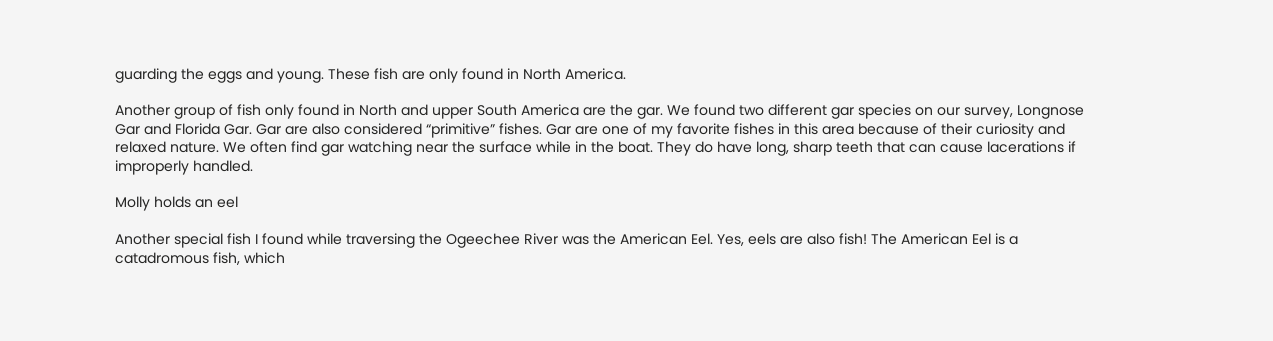guarding the eggs and young. These fish are only found in North America.

Another group of fish only found in North and upper South America are the gar. We found two different gar species on our survey, Longnose Gar and Florida Gar. Gar are also considered “primitive” fishes. Gar are one of my favorite fishes in this area because of their curiosity and relaxed nature. We often find gar watching near the surface while in the boat. They do have long, sharp teeth that can cause lacerations if improperly handled.

Molly holds an eel

Another special fish I found while traversing the Ogeechee River was the American Eel. Yes, eels are also fish! The American Eel is a catadromous fish, which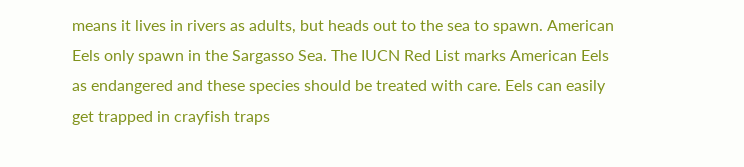means it lives in rivers as adults, but heads out to the sea to spawn. American Eels only spawn in the Sargasso Sea. The IUCN Red List marks American Eels as endangered and these species should be treated with care. Eels can easily get trapped in crayfish traps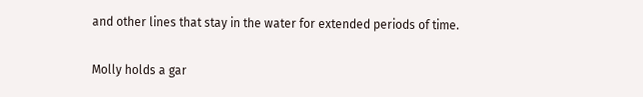and other lines that stay in the water for extended periods of time.

Molly holds a gar